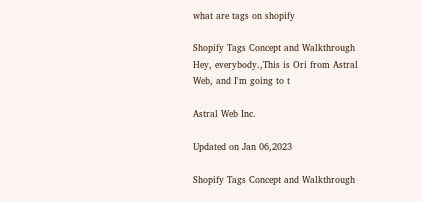what are tags on shopify

Shopify Tags Concept and Walkthrough Hey, everybody.,This is Ori from Astral Web, and I'm going to t

Astral Web Inc.

Updated on Jan 06,2023

Shopify Tags Concept and Walkthrough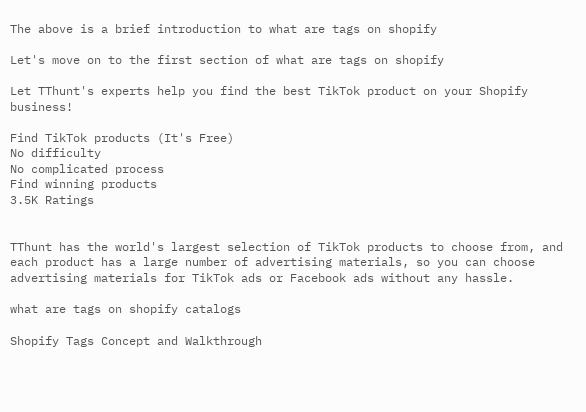The above is a brief introduction to what are tags on shopify

Let's move on to the first section of what are tags on shopify

Let TThunt's experts help you find the best TikTok product on your Shopify business!

Find TikTok products (It's Free)
No difficulty
No complicated process
Find winning products
3.5K Ratings


TThunt has the world's largest selection of TikTok products to choose from, and each product has a large number of advertising materials, so you can choose advertising materials for TikTok ads or Facebook ads without any hassle.

what are tags on shopify catalogs

Shopify Tags Concept and Walkthrough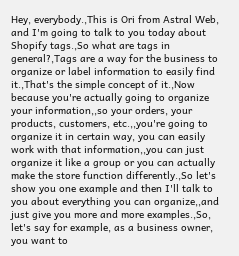Hey, everybody.,This is Ori from Astral Web, and I'm going to talk to you today about Shopify tags.,So what are tags in general?,Tags are a way for the business to organize or label information to easily find it.,That's the simple concept of it.,Now because you're actually going to organize your information,,so your orders, your products, customers, etc.,,you're going to organize it in certain way, you can easily work with that information,,you can just organize it like a group or you can actually make the store function differently.,So let's show you one example and then I'll talk to you about everything you can organize,,and just give you more and more examples.,So, let's say for example, as a business owner, you want to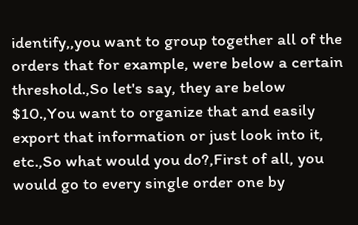identify,,you want to group together all of the orders that for example, were below a certain threshold.,So let's say, they are below $10.,You want to organize that and easily export that information or just look into it, etc.,So what would you do?,First of all, you would go to every single order one by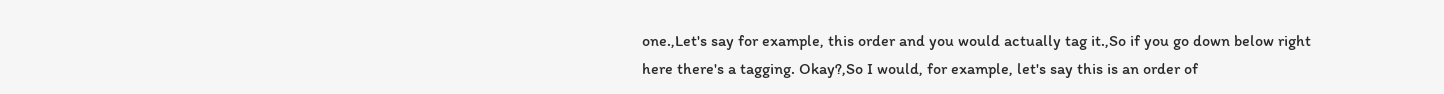one.,Let's say for example, this order and you would actually tag it.,So if you go down below right here there's a tagging. Okay?,So I would, for example, let's say this is an order of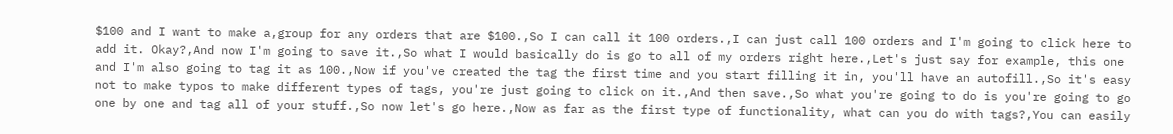$100 and I want to make a,group for any orders that are $100.,So I can call it 100 orders.,I can just call 100 orders and I'm going to click here to add it. Okay?,And now I'm going to save it.,So what I would basically do is go to all of my orders right here.,Let's just say for example, this one and I'm also going to tag it as 100.,Now if you've created the tag the first time and you start filling it in, you'll have an autofill.,So it's easy not to make typos to make different types of tags, you're just going to click on it.,And then save.,So what you're going to do is you're going to go one by one and tag all of your stuff.,So now let's go here.,Now as far as the first type of functionality, what can you do with tags?,You can easily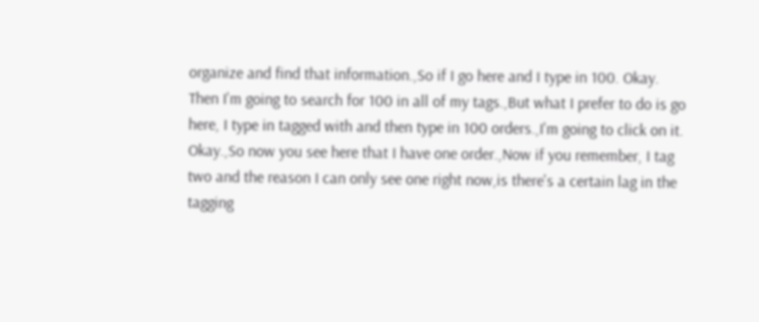organize and find that information.,So if I go here and I type in 100. Okay. Then I'm going to search for 100 in all of my tags.,But what I prefer to do is go here, I type in tagged with and then type in 100 orders.,I'm going to click on it. Okay.,So now you see here that I have one order.,Now if you remember, I tag two and the reason I can only see one right now,is there's a certain lag in the tagging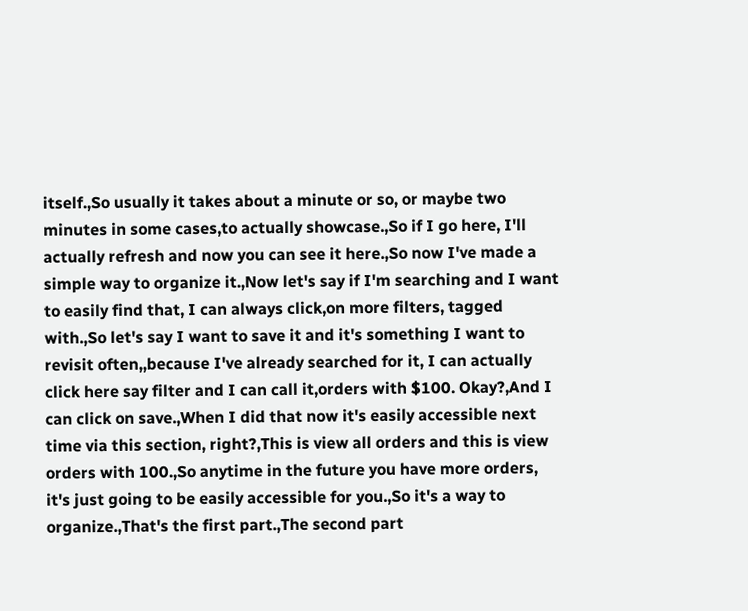itself.,So usually it takes about a minute or so, or maybe two minutes in some cases,to actually showcase.,So if I go here, I'll actually refresh and now you can see it here.,So now I've made a simple way to organize it.,Now let's say if I'm searching and I want to easily find that, I can always click,on more filters, tagged with.,So let's say I want to save it and it's something I want to revisit often,,because I've already searched for it, I can actually click here say filter and I can call it,orders with $100. Okay?,And I can click on save.,When I did that now it's easily accessible next time via this section, right?,This is view all orders and this is view orders with 100.,So anytime in the future you have more orders, it's just going to be easily accessible for you.,So it's a way to organize.,That's the first part.,The second part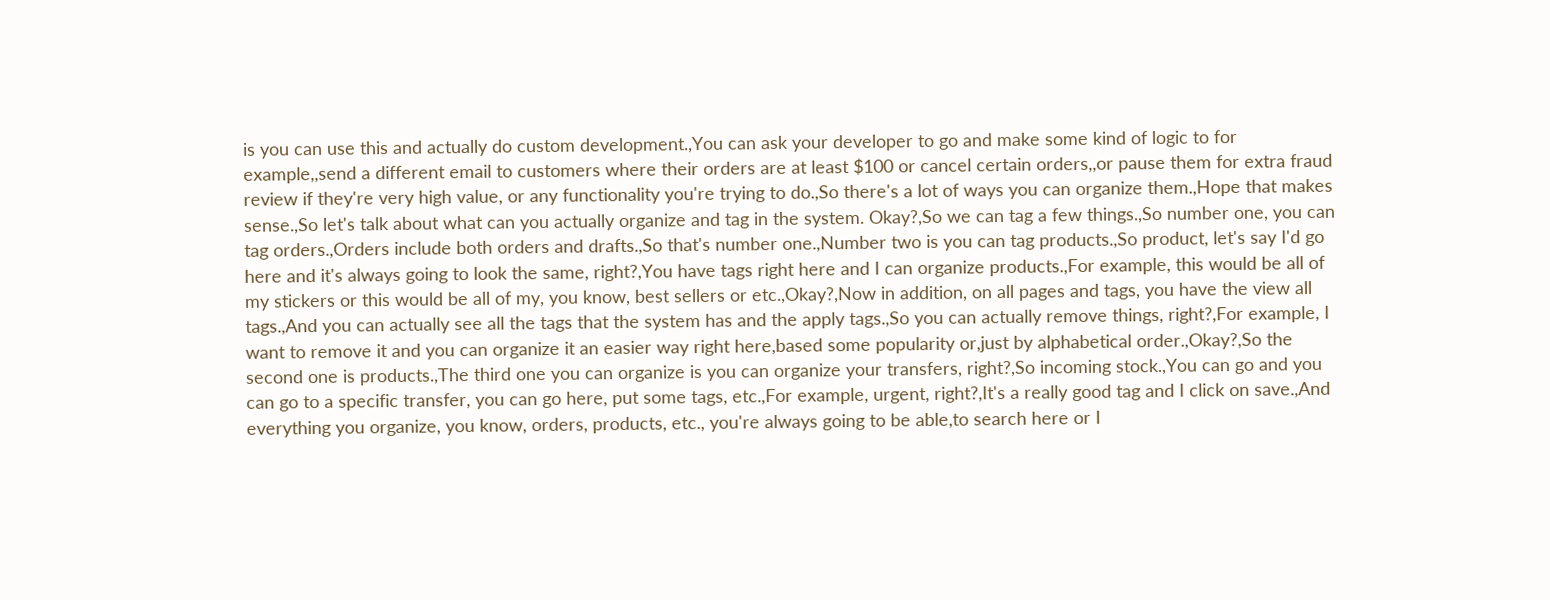is you can use this and actually do custom development.,You can ask your developer to go and make some kind of logic to for example,,send a different email to customers where their orders are at least $100 or cancel certain orders,,or pause them for extra fraud review if they're very high value, or any functionality you're trying to do.,So there's a lot of ways you can organize them.,Hope that makes sense.,So let's talk about what can you actually organize and tag in the system. Okay?,So we can tag a few things.,So number one, you can tag orders.,Orders include both orders and drafts.,So that's number one.,Number two is you can tag products.,So product, let's say I'd go here and it's always going to look the same, right?,You have tags right here and I can organize products.,For example, this would be all of my stickers or this would be all of my, you know, best sellers or etc.,Okay?,Now in addition, on all pages and tags, you have the view all tags.,And you can actually see all the tags that the system has and the apply tags.,So you can actually remove things, right?,For example, I want to remove it and you can organize it an easier way right here,based some popularity or,just by alphabetical order.,Okay?,So the second one is products.,The third one you can organize is you can organize your transfers, right?,So incoming stock.,You can go and you can go to a specific transfer, you can go here, put some tags, etc.,For example, urgent, right?,It's a really good tag and I click on save.,And everything you organize, you know, orders, products, etc., you're always going to be able,to search here or I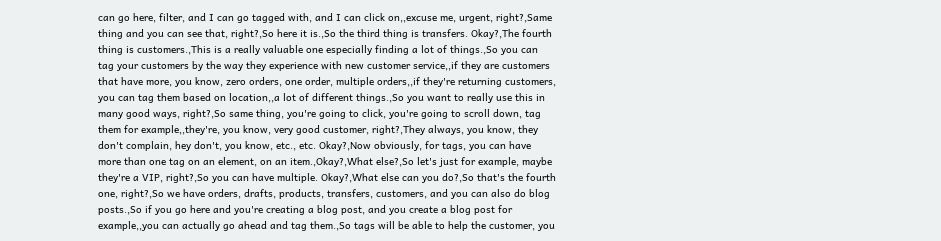can go here, filter, and I can go tagged with, and I can click on,,excuse me, urgent, right?,Same thing and you can see that, right?,So here it is.,So the third thing is transfers. Okay?,The fourth thing is customers.,This is a really valuable one especially finding a lot of things.,So you can tag your customers by the way they experience with new customer service,,if they are customers that have more, you know, zero orders, one order, multiple orders,,if they're returning customers, you can tag them based on location,,a lot of different things.,So you want to really use this in many good ways, right?,So same thing, you're going to click, you're going to scroll down, tag them for example,,they're, you know, very good customer, right?,They always, you know, they don't complain, hey don't, you know, etc., etc. Okay?,Now obviously, for tags, you can have more than one tag on an element, on an item.,Okay?,What else?,So let's just for example, maybe they're a VIP, right?,So you can have multiple. Okay?,What else can you do?,So that's the fourth one, right?,So we have orders, drafts, products, transfers, customers, and you can also do blog posts.,So if you go here and you're creating a blog post, and you create a blog post for example,,you can actually go ahead and tag them.,So tags will be able to help the customer, you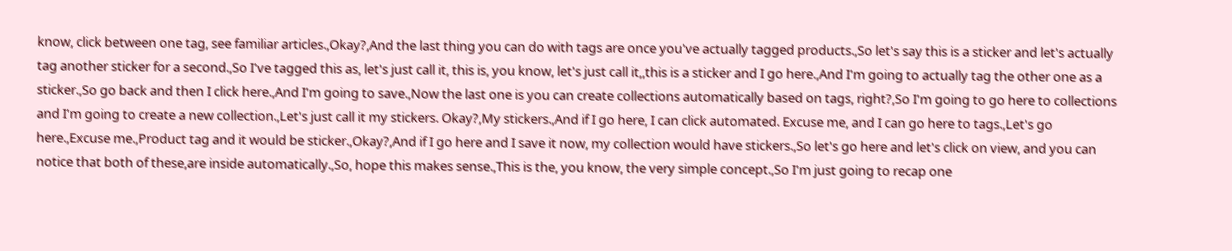know, click between one tag, see familiar articles.,Okay?,And the last thing you can do with tags are once you've actually tagged products.,So let's say this is a sticker and let's actually tag another sticker for a second.,So I've tagged this as, let's just call it, this is, you know, let's just call it,,this is a sticker and I go here.,And I'm going to actually tag the other one as a sticker.,So go back and then I click here.,And I'm going to save.,Now the last one is you can create collections automatically based on tags, right?,So I'm going to go here to collections and I'm going to create a new collection.,Let's just call it my stickers. Okay?,My stickers.,And if I go here, I can click automated. Excuse me, and I can go here to tags.,Let's go here.,Excuse me.,Product tag and it would be sticker.,Okay?,And if I go here and I save it now, my collection would have stickers.,So let's go here and let's click on view, and you can notice that both of these,are inside automatically.,So, hope this makes sense.,This is the, you know, the very simple concept.,So I'm just going to recap one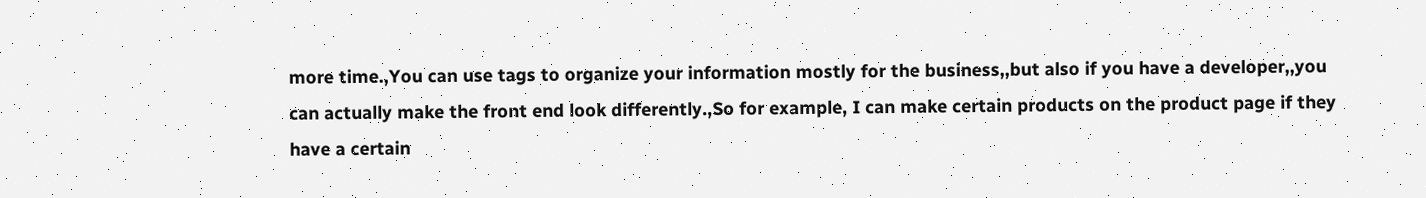more time.,You can use tags to organize your information mostly for the business,,but also if you have a developer,,you can actually make the front end look differently.,So for example, I can make certain products on the product page if they have a certain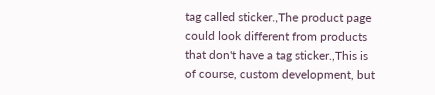tag called sticker.,The product page could look different from products that don't have a tag sticker.,This is of course, custom development, but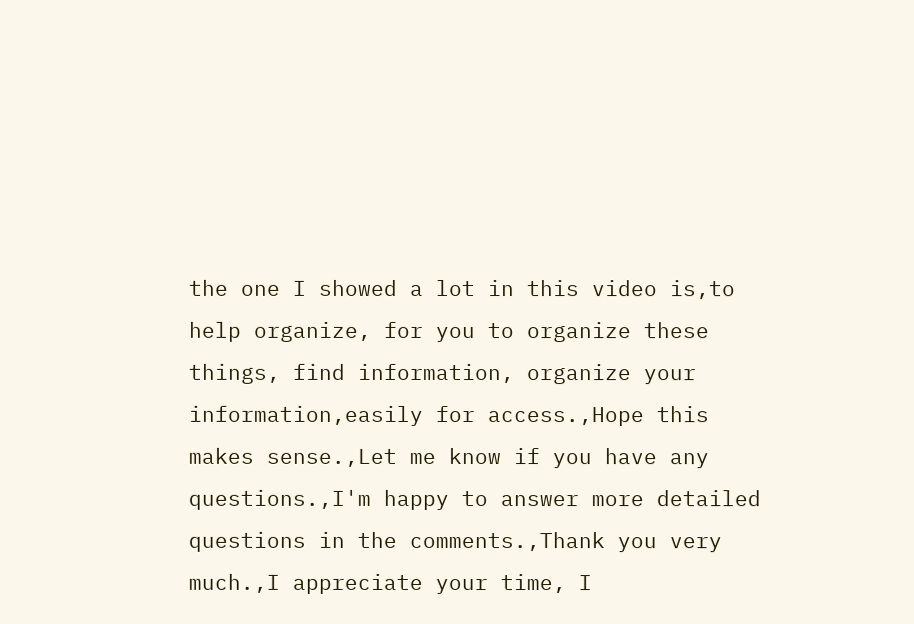the one I showed a lot in this video is,to help organize, for you to organize these things, find information, organize your information,easily for access.,Hope this makes sense.,Let me know if you have any questions.,I'm happy to answer more detailed questions in the comments.,Thank you very much.,I appreciate your time, I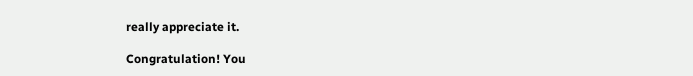really appreciate it.

Congratulation! You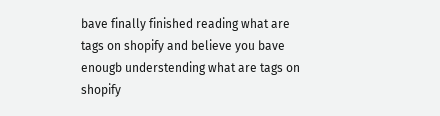bave finally finished reading what are tags on shopify and believe you bave enougb understending what are tags on shopify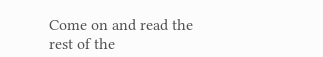Come on and read the rest of the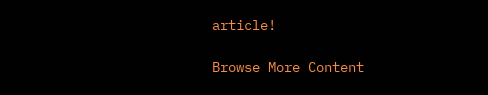article!

Browse More Content